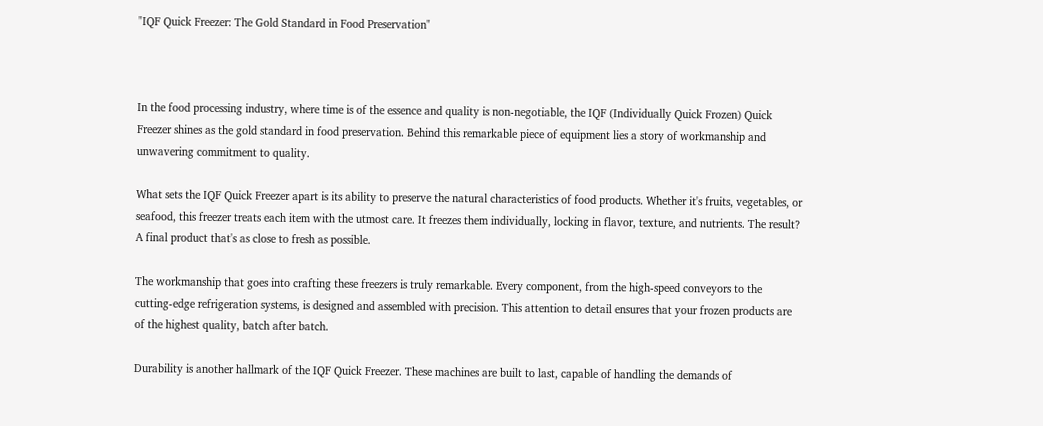"IQF Quick Freezer: The Gold Standard in Food Preservation"



In the food processing industry, where time is of the essence and quality is non-negotiable, the IQF (Individually Quick Frozen) Quick Freezer shines as the gold standard in food preservation. Behind this remarkable piece of equipment lies a story of workmanship and unwavering commitment to quality.

What sets the IQF Quick Freezer apart is its ability to preserve the natural characteristics of food products. Whether it's fruits, vegetables, or seafood, this freezer treats each item with the utmost care. It freezes them individually, locking in flavor, texture, and nutrients. The result? A final product that's as close to fresh as possible.

The workmanship that goes into crafting these freezers is truly remarkable. Every component, from the high-speed conveyors to the cutting-edge refrigeration systems, is designed and assembled with precision. This attention to detail ensures that your frozen products are of the highest quality, batch after batch.

Durability is another hallmark of the IQF Quick Freezer. These machines are built to last, capable of handling the demands of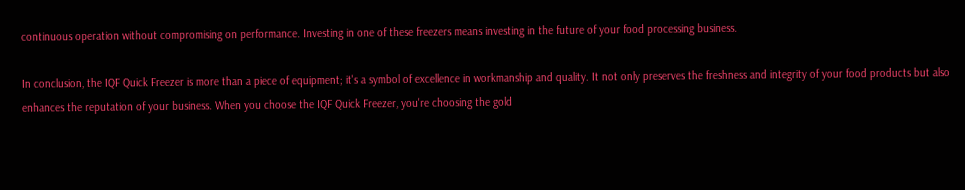continuous operation without compromising on performance. Investing in one of these freezers means investing in the future of your food processing business.

In conclusion, the IQF Quick Freezer is more than a piece of equipment; it's a symbol of excellence in workmanship and quality. It not only preserves the freshness and integrity of your food products but also enhances the reputation of your business. When you choose the IQF Quick Freezer, you're choosing the gold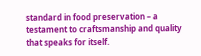standard in food preservation – a testament to craftsmanship and quality that speaks for itself.